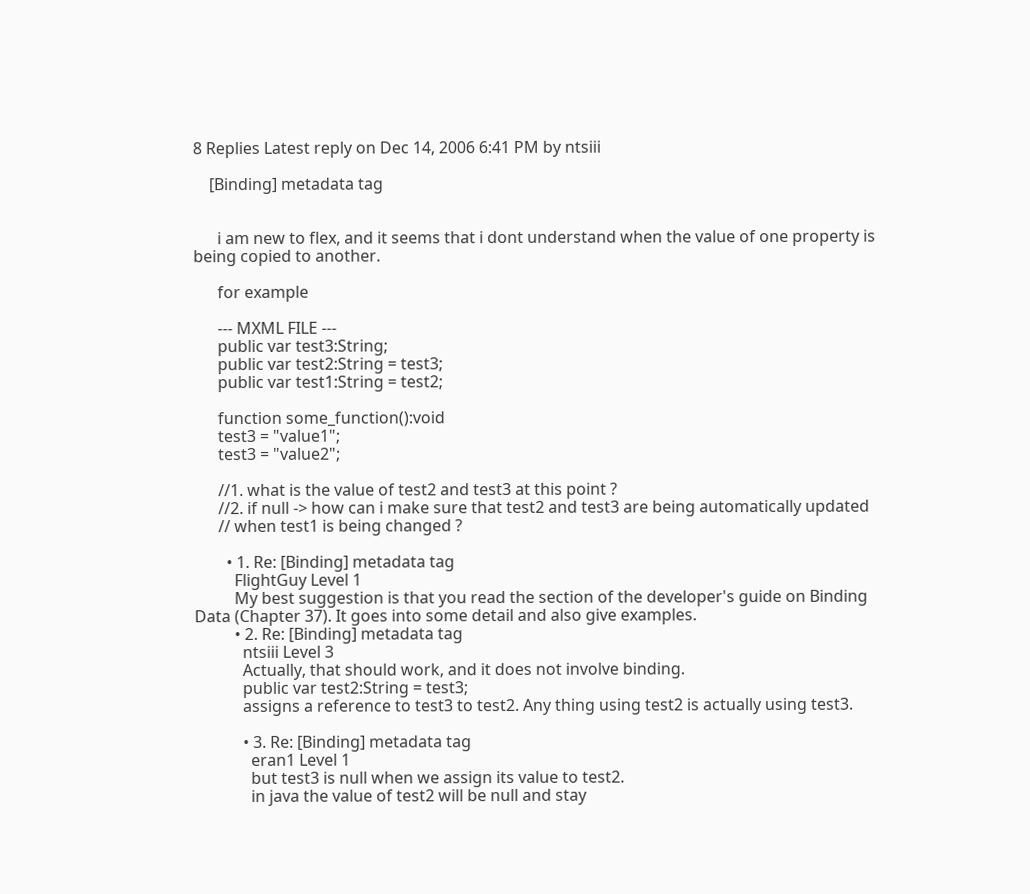8 Replies Latest reply on Dec 14, 2006 6:41 PM by ntsiii

    [Binding] metadata tag


      i am new to flex, and it seems that i dont understand when the value of one property is being copied to another.

      for example

      --- MXML FILE ---
      public var test3:String;
      public var test2:String = test3;
      public var test1:String = test2;

      function some_function():void
      test3 = "value1";
      test3 = "value2";

      //1. what is the value of test2 and test3 at this point ?
      //2. if null -> how can i make sure that test2 and test3 are being automatically updated
      // when test1 is being changed ?

        • 1. Re: [Binding] metadata tag
          FlightGuy Level 1
          My best suggestion is that you read the section of the developer's guide on Binding Data (Chapter 37). It goes into some detail and also give examples.
          • 2. Re: [Binding] metadata tag
            ntsiii Level 3
            Actually, that should work, and it does not involve binding.
            public var test2:String = test3;
            assigns a reference to test3 to test2. Any thing using test2 is actually using test3.

            • 3. Re: [Binding] metadata tag
              eran1 Level 1
              but test3 is null when we assign its value to test2.
              in java the value of test2 will be null and stay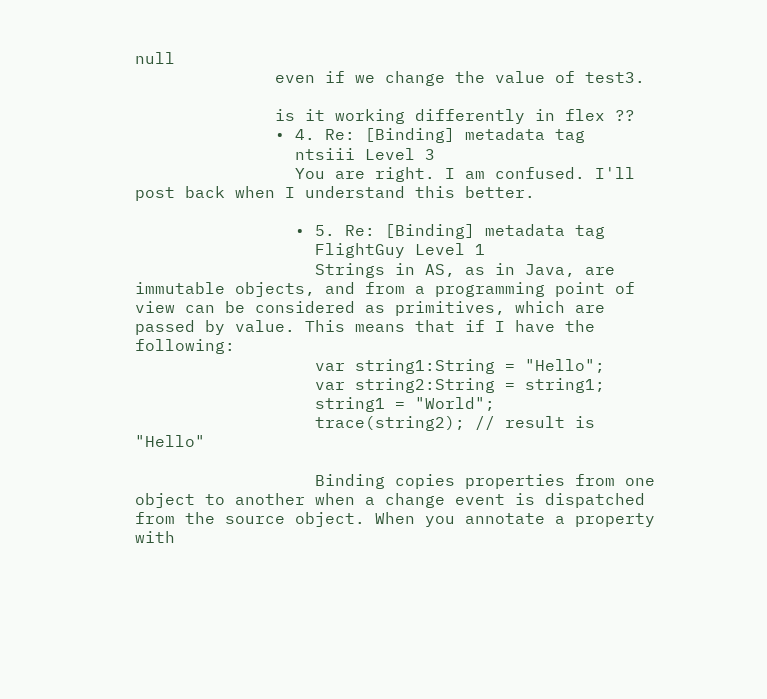null
              even if we change the value of test3.

              is it working differently in flex ??
              • 4. Re: [Binding] metadata tag
                ntsiii Level 3
                You are right. I am confused. I'll post back when I understand this better.

                • 5. Re: [Binding] metadata tag
                  FlightGuy Level 1
                  Strings in AS, as in Java, are immutable objects, and from a programming point of view can be considered as primitives, which are passed by value. This means that if I have the following:
                  var string1:String = "Hello";
                  var string2:String = string1;
                  string1 = "World";
                  trace(string2); // result is "Hello"

                  Binding copies properties from one object to another when a change event is dispatched from the source object. When you annotate a property with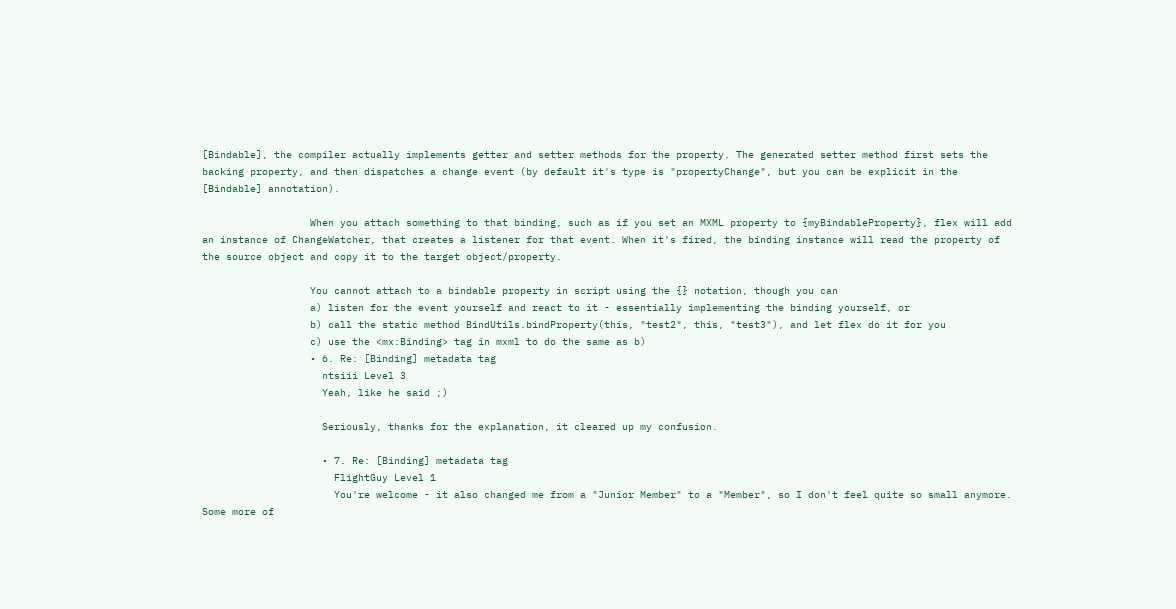[Bindable], the compiler actually implements getter and setter methods for the property. The generated setter method first sets the backing property, and then dispatches a change event (by default it's type is "propertyChange", but you can be explicit in the [Bindable] annotation).

                  When you attach something to that binding, such as if you set an MXML property to {myBindableProperty}, flex will add an instance of ChangeWatcher, that creates a listener for that event. When it's fired, the binding instance will read the property of the source object and copy it to the target object/property.

                  You cannot attach to a bindable property in script using the {} notation, though you can
                  a) listen for the event yourself and react to it - essentially implementing the binding yourself, or
                  b) call the static method BindUtils.bindProperty(this, "test2", this, "test3"), and let flex do it for you
                  c) use the <mx:Binding> tag in mxml to do the same as b)
                  • 6. Re: [Binding] metadata tag
                    ntsiii Level 3
                    Yeah, like he said ;)

                    Seriously, thanks for the explanation, it cleared up my confusion.

                    • 7. Re: [Binding] metadata tag
                      FlightGuy Level 1
                      You're welcome - it also changed me from a "Junior Member" to a "Member", so I don't feel quite so small anymore. Some more of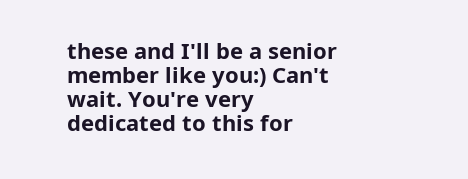these and I'll be a senior member like you:) Can't wait. You're very dedicated to this for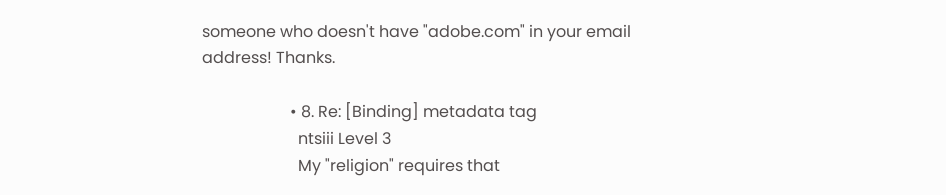someone who doesn't have "adobe.com" in your email address! Thanks.

                      • 8. Re: [Binding] metadata tag
                        ntsiii Level 3
                        My "religion" requires that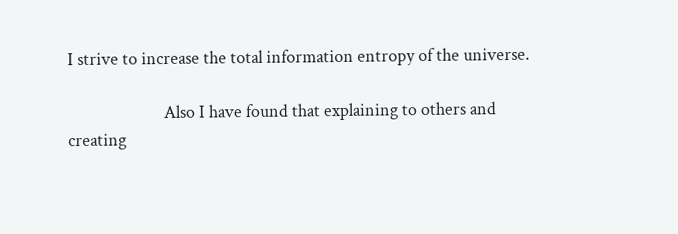I strive to increase the total information entropy of the universe.

                        Also I have found that explaining to others and creating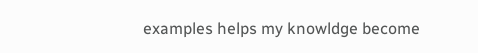examples helps my knowldge become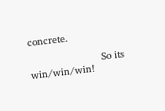concrete.

                        So its win/win/win!